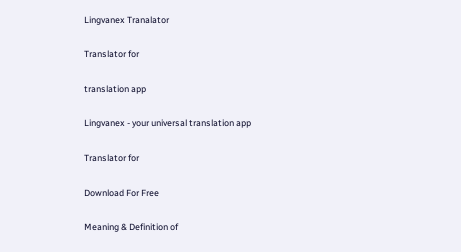Lingvanex Tranalator

Translator for

translation app

Lingvanex - your universal translation app

Translator for

Download For Free

Meaning & Definition of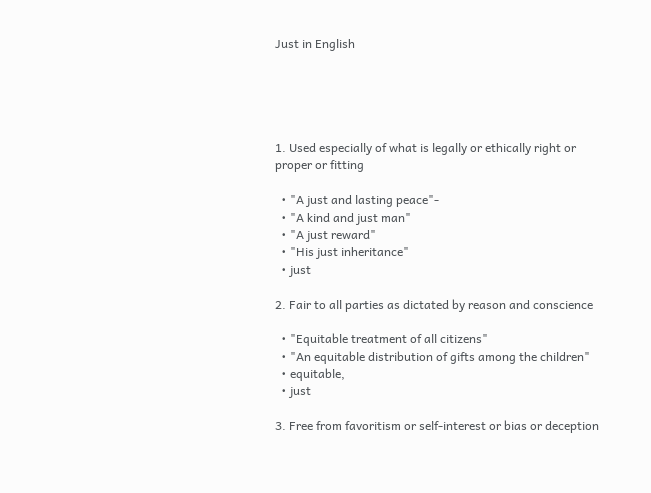Just in English





1. Used especially of what is legally or ethically right or proper or fitting

  • "A just and lasting peace"-
  • "A kind and just man"
  • "A just reward"
  • "His just inheritance"
  • just

2. Fair to all parties as dictated by reason and conscience

  • "Equitable treatment of all citizens"
  • "An equitable distribution of gifts among the children"
  • equitable,
  • just

3. Free from favoritism or self-interest or bias or deception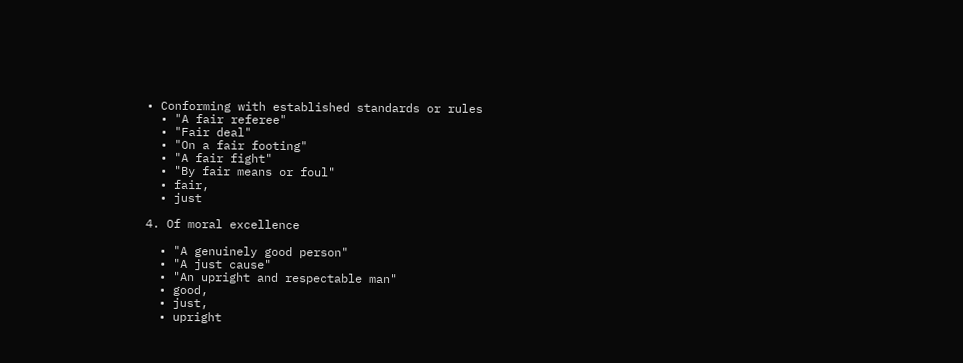• Conforming with established standards or rules
  • "A fair referee"
  • "Fair deal"
  • "On a fair footing"
  • "A fair fight"
  • "By fair means or foul"
  • fair,
  • just

4. Of moral excellence

  • "A genuinely good person"
  • "A just cause"
  • "An upright and respectable man"
  • good,
  • just,
  • upright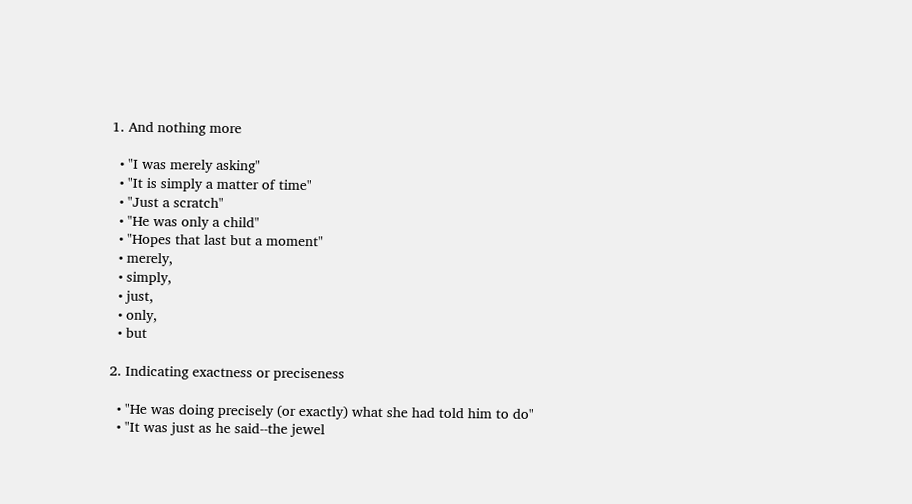1. And nothing more

  • "I was merely asking"
  • "It is simply a matter of time"
  • "Just a scratch"
  • "He was only a child"
  • "Hopes that last but a moment"
  • merely,
  • simply,
  • just,
  • only,
  • but

2. Indicating exactness or preciseness

  • "He was doing precisely (or exactly) what she had told him to do"
  • "It was just as he said--the jewel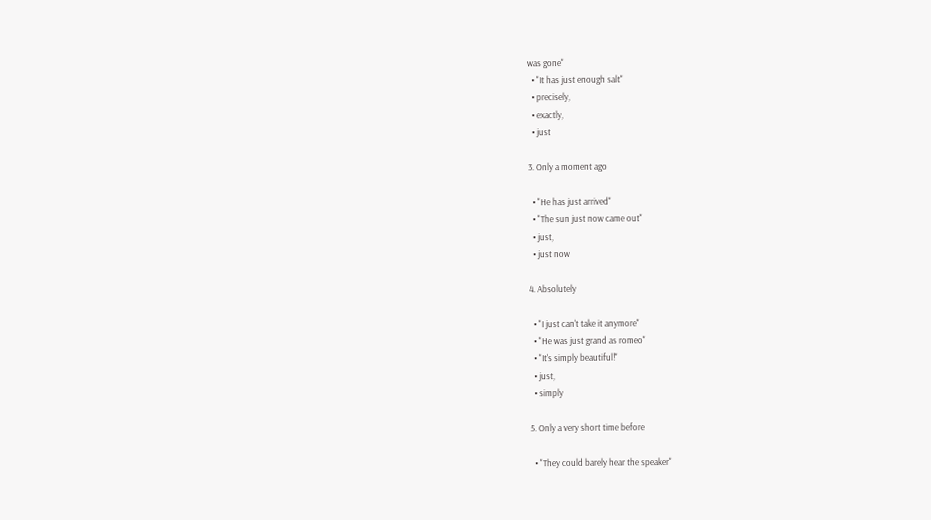was gone"
  • "It has just enough salt"
  • precisely,
  • exactly,
  • just

3. Only a moment ago

  • "He has just arrived"
  • "The sun just now came out"
  • just,
  • just now

4. Absolutely

  • "I just can't take it anymore"
  • "He was just grand as romeo"
  • "It's simply beautiful!"
  • just,
  • simply

5. Only a very short time before

  • "They could barely hear the speaker"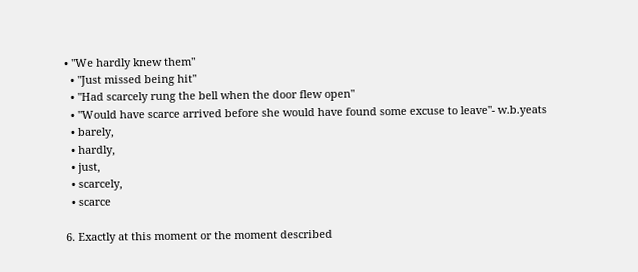• "We hardly knew them"
  • "Just missed being hit"
  • "Had scarcely rung the bell when the door flew open"
  • "Would have scarce arrived before she would have found some excuse to leave"- w.b.yeats
  • barely,
  • hardly,
  • just,
  • scarcely,
  • scarce

6. Exactly at this moment or the moment described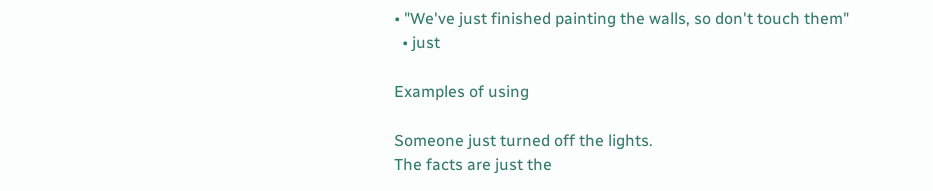• "We've just finished painting the walls, so don't touch them"
  • just

Examples of using

Someone just turned off the lights.
The facts are just the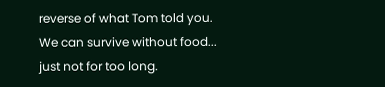reverse of what Tom told you.
We can survive without food... just not for too long.